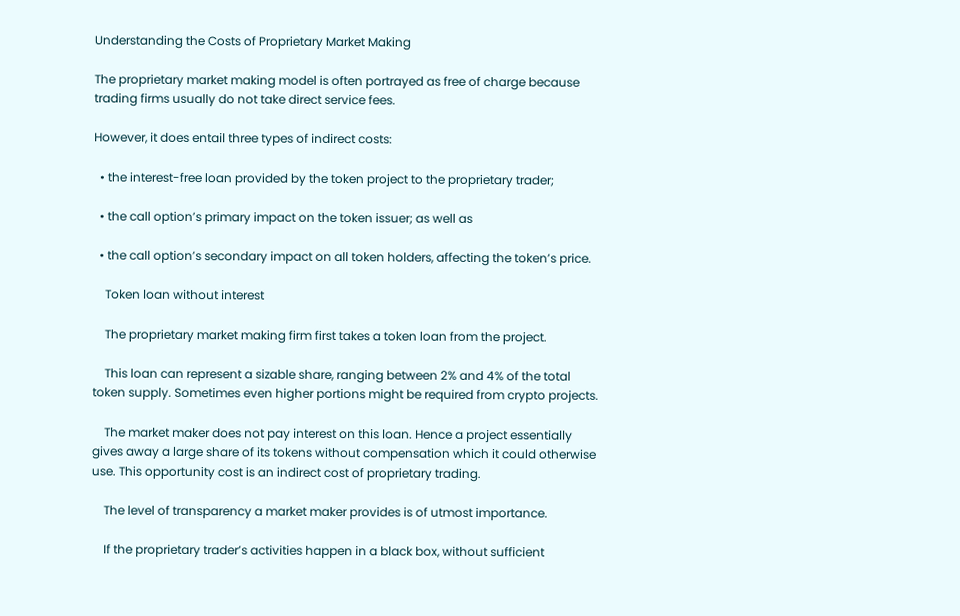Understanding the Costs of Proprietary Market Making

The proprietary market making model is often portrayed as free of charge because trading firms usually do not take direct service fees.

However, it does entail three types of indirect costs:

  • the interest-free loan provided by the token project to the proprietary trader;

  • the call option’s primary impact on the token issuer; as well as

  • the call option’s secondary impact on all token holders, affecting the token’s price.

    Token loan without interest

    The proprietary market making firm first takes a token loan from the project.

    This loan can represent a sizable share, ranging between 2% and 4% of the total token supply. Sometimes even higher portions might be required from crypto projects.

    The market maker does not pay interest on this loan. Hence a project essentially gives away a large share of its tokens without compensation which it could otherwise use. This opportunity cost is an indirect cost of proprietary trading.

    The level of transparency a market maker provides is of utmost importance.

    If the proprietary trader’s activities happen in a black box, without sufficient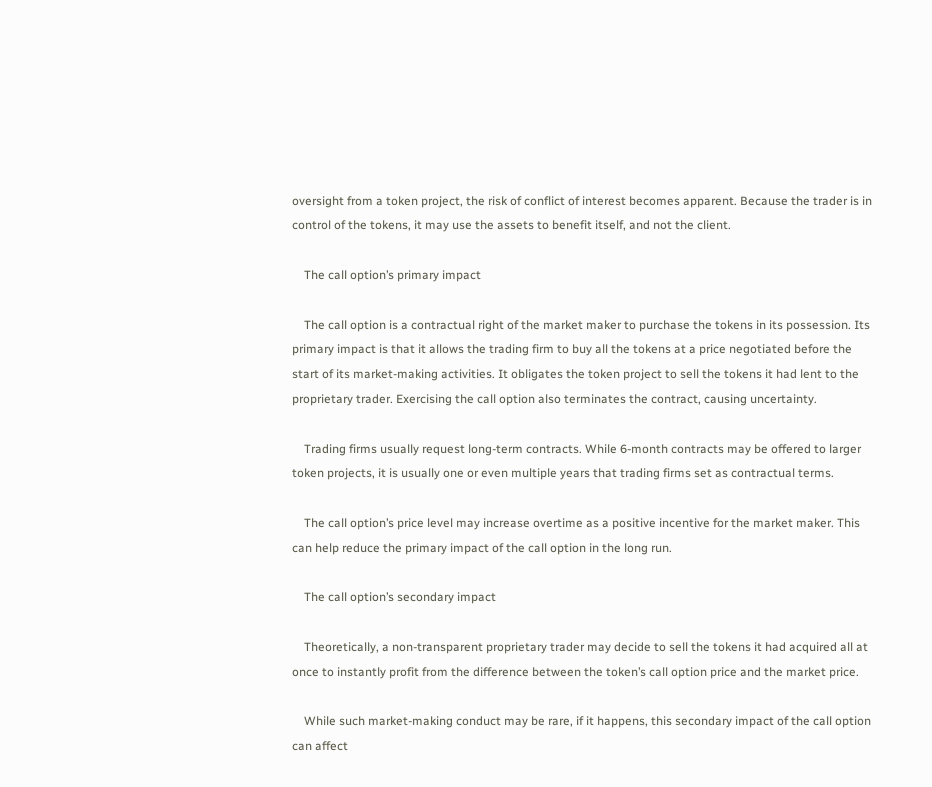oversight from a token project, the risk of conflict of interest becomes apparent. Because the trader is in control of the tokens, it may use the assets to benefit itself, and not the client.

    The call option’s primary impact

    The call option is a contractual right of the market maker to purchase the tokens in its possession. Its primary impact is that it allows the trading firm to buy all the tokens at a price negotiated before the start of its market-making activities. It obligates the token project to sell the tokens it had lent to the proprietary trader. Exercising the call option also terminates the contract, causing uncertainty.

    Trading firms usually request long-term contracts. While 6-month contracts may be offered to larger token projects, it is usually one or even multiple years that trading firms set as contractual terms.

    The call option’s price level may increase overtime as a positive incentive for the market maker. This can help reduce the primary impact of the call option in the long run.

    The call option’s secondary impact

    Theoretically, a non-transparent proprietary trader may decide to sell the tokens it had acquired all at once to instantly profit from the difference between the token’s call option price and the market price.

    While such market-making conduct may be rare, if it happens, this secondary impact of the call option can affect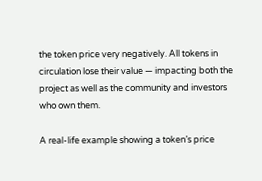the token price very negatively. All tokens in circulation lose their value — impacting both the project as well as the community and investors who own them.

A real-life example showing a token’s price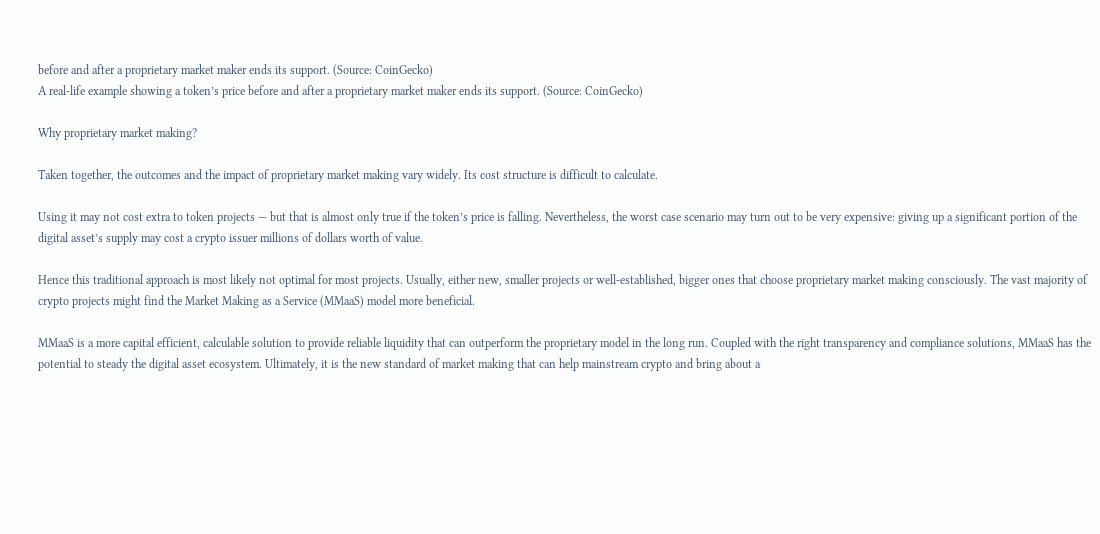before and after a proprietary market maker ends its support. (Source: CoinGecko)
A real-life example showing a token’s price before and after a proprietary market maker ends its support. (Source: CoinGecko)

Why proprietary market making?

Taken together, the outcomes and the impact of proprietary market making vary widely. Its cost structure is difficult to calculate.

Using it may not cost extra to token projects — but that is almost only true if the token’s price is falling. Nevertheless, the worst case scenario may turn out to be very expensive: giving up a significant portion of the digital asset’s supply may cost a crypto issuer millions of dollars worth of value.

Hence this traditional approach is most likely not optimal for most projects. Usually, either new, smaller projects or well-established, bigger ones that choose proprietary market making consciously. The vast majority of crypto projects might find the Market Making as a Service (MMaaS) model more beneficial.

MMaaS is a more capital efficient, calculable solution to provide reliable liquidity that can outperform the proprietary model in the long run. Coupled with the right transparency and compliance solutions, MMaaS has the potential to steady the digital asset ecosystem. Ultimately, it is the new standard of market making that can help mainstream crypto and bring about a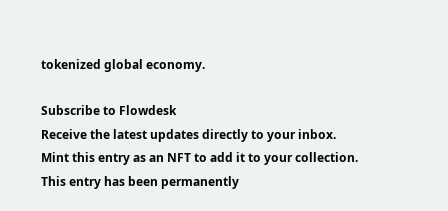tokenized global economy.

Subscribe to Flowdesk
Receive the latest updates directly to your inbox.
Mint this entry as an NFT to add it to your collection.
This entry has been permanently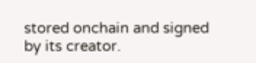stored onchain and signed by its creator.